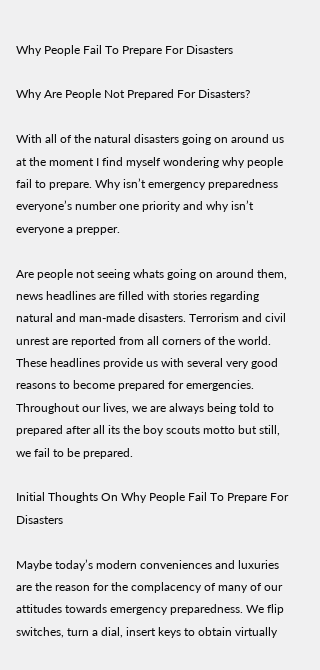Why People Fail To Prepare For Disasters

Why Are People Not Prepared For Disasters?

With all of the natural disasters going on around us at the moment I find myself wondering why people fail to prepare. Why isn’t emergency preparedness everyone’s number one priority and why isn’t everyone a prepper.

Are people not seeing whats going on around them, news headlines are filled with stories regarding natural and man-made disasters. Terrorism and civil unrest are reported from all corners of the world. These headlines provide us with several very good reasons to become prepared for emergencies. Throughout our lives, we are always being told to prepared after all its the boy scouts motto but still, we fail to be prepared.

Initial Thoughts On Why People Fail To Prepare For Disasters

Maybe today’s modern conveniences and luxuries are the reason for the complacency of many of our attitudes towards emergency preparedness. We flip switches, turn a dial, insert keys to obtain virtually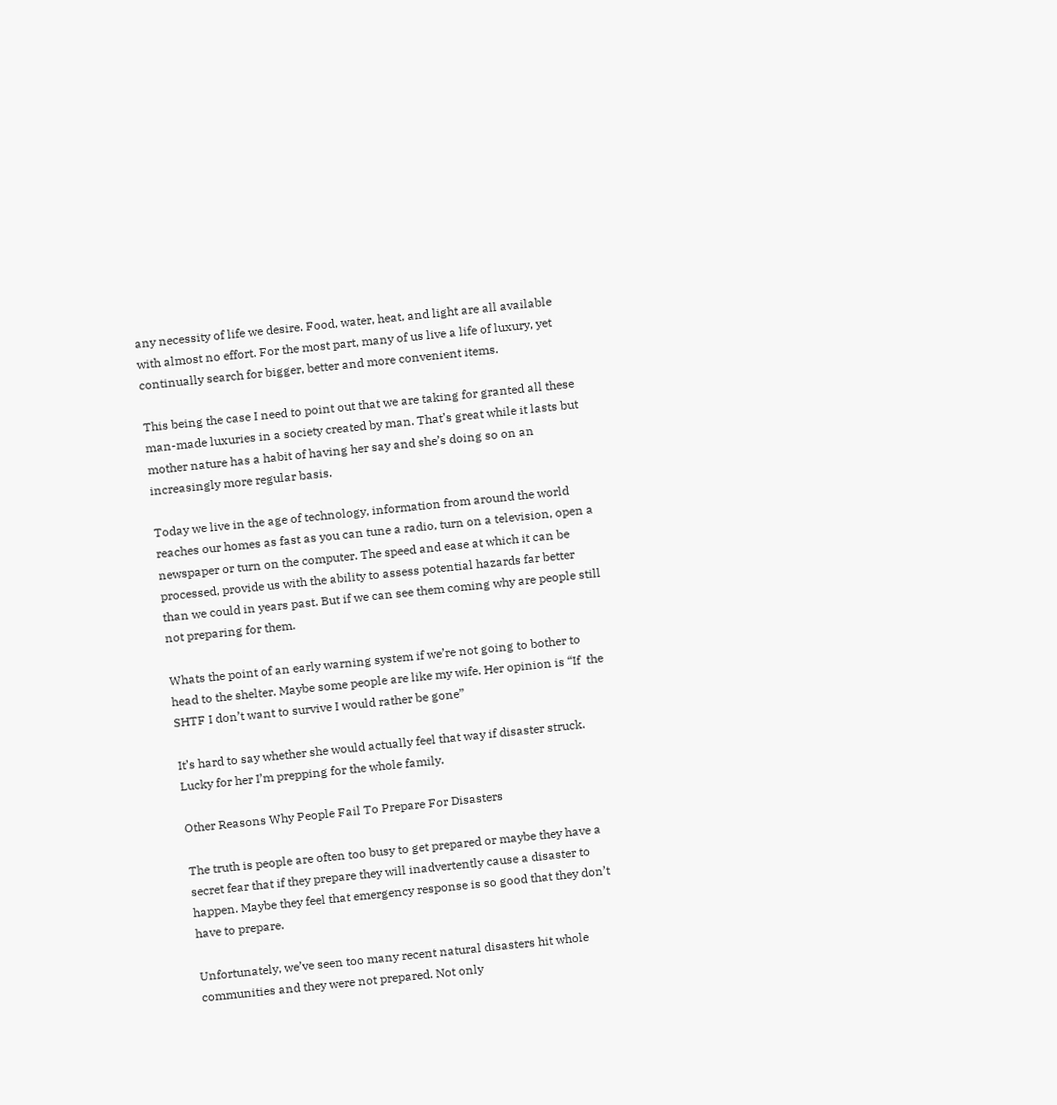any necessity of life we desire. Food, water, heat, and light are all available with almost no effort. For the most part, many of us live a life of luxury, yet continually search for bigger, better and more convenient items.

This being the case I need to point out that we are taking for granted all these man-made luxuries in a society created by man. That’s great while it lasts but mother nature has a habit of having her say and she’s doing so on an increasingly more regular basis.

Today we live in the age of technology, information from around the world reaches our homes as fast as you can tune a radio, turn on a television, open a newspaper or turn on the computer. The speed and ease at which it can be processed, provide us with the ability to assess potential hazards far better than we could in years past. But if we can see them coming why are people still not preparing for them.

Whats the point of an early warning system if we’re not going to bother to head to the shelter. Maybe some people are like my wife. Her opinion is “If  the SHTF I don’t want to survive I would rather be gone”

It’s hard to say whether she would actually feel that way if disaster struck. Lucky for her I’m prepping for the whole family.

Other Reasons Why People Fail To Prepare For Disasters

The truth is people are often too busy to get prepared or maybe they have a secret fear that if they prepare they will inadvertently cause a disaster to happen. Maybe they feel that emergency response is so good that they don’t have to prepare.

Unfortunately, we’ve seen too many recent natural disasters hit whole communities and they were not prepared. Not only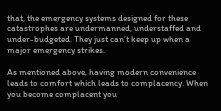that, the emergency systems designed for these catastrophes are undermanned, understaffed and under-budgeted. They just can’t keep up when a major emergency strikes.

As mentioned above, having modern convenience leads to comfort which leads to complacency. When you become complacent you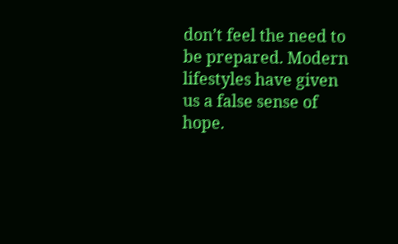don’t feel the need to be prepared. Modern lifestyles have given us a false sense of hope.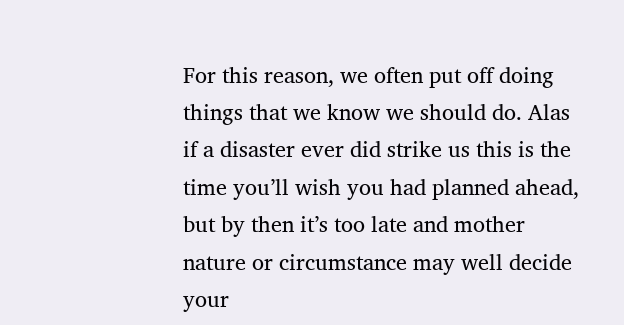For this reason, we often put off doing things that we know we should do. Alas if a disaster ever did strike us this is the time you’ll wish you had planned ahead, but by then it’s too late and mother nature or circumstance may well decide your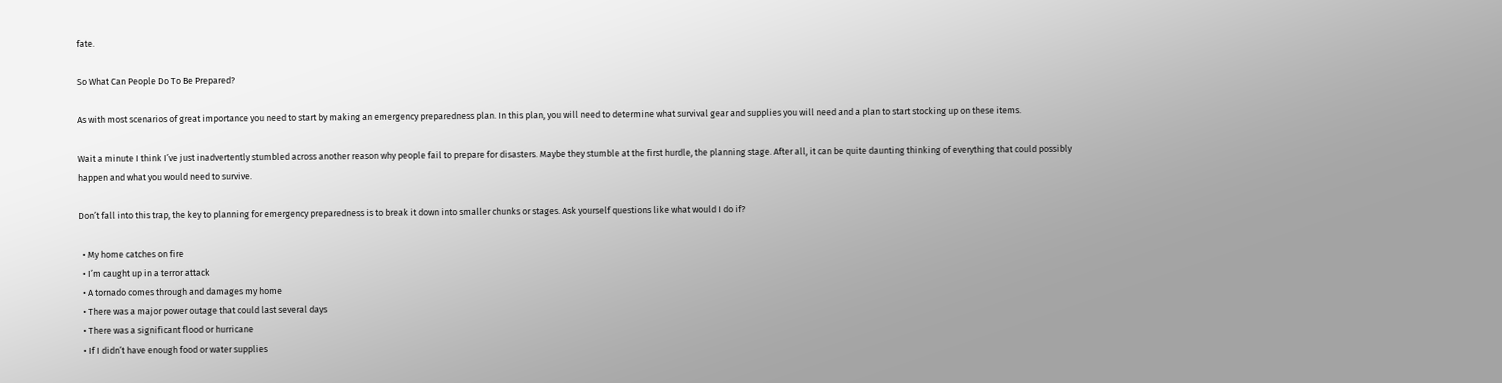fate.

So What Can People Do To Be Prepared?

As with most scenarios of great importance you need to start by making an emergency preparedness plan. In this plan, you will need to determine what survival gear and supplies you will need and a plan to start stocking up on these items.

Wait a minute I think I’ve just inadvertently stumbled across another reason why people fail to prepare for disasters. Maybe they stumble at the first hurdle, the planning stage. After all, it can be quite daunting thinking of everything that could possibly happen and what you would need to survive.

Don’t fall into this trap, the key to planning for emergency preparedness is to break it down into smaller chunks or stages. Ask yourself questions like what would I do if?

  • My home catches on fire
  • I’m caught up in a terror attack
  • A tornado comes through and damages my home
  • There was a major power outage that could last several days
  • There was a significant flood or hurricane
  • If I didn’t have enough food or water supplies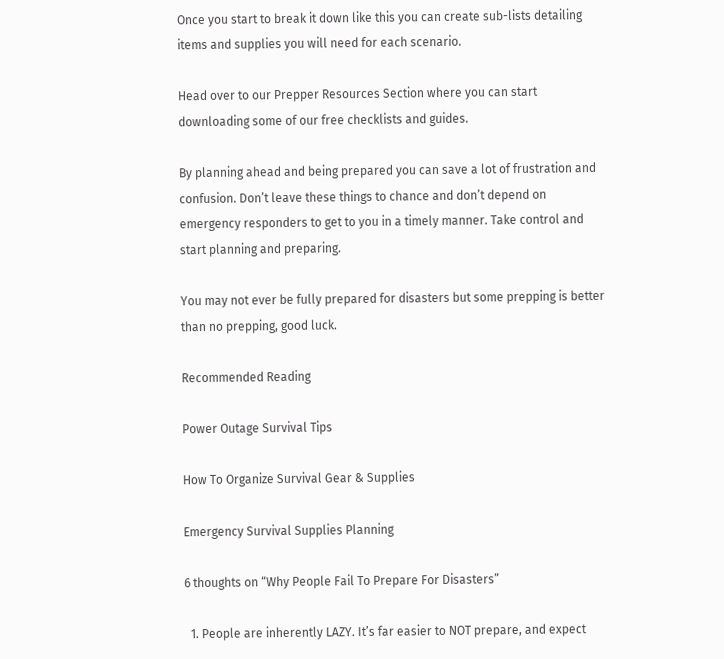Once you start to break it down like this you can create sub-lists detailing items and supplies you will need for each scenario.

Head over to our Prepper Resources Section where you can start downloading some of our free checklists and guides.

By planning ahead and being prepared you can save a lot of frustration and confusion. Don’t leave these things to chance and don’t depend on emergency responders to get to you in a timely manner. Take control and start planning and preparing.

You may not ever be fully prepared for disasters but some prepping is better than no prepping, good luck.

Recommended Reading

Power Outage Survival Tips

How To Organize Survival Gear & Supplies

Emergency Survival Supplies Planning

6 thoughts on “Why People Fail To Prepare For Disasters”

  1. People are inherently LAZY. It’s far easier to NOT prepare, and expect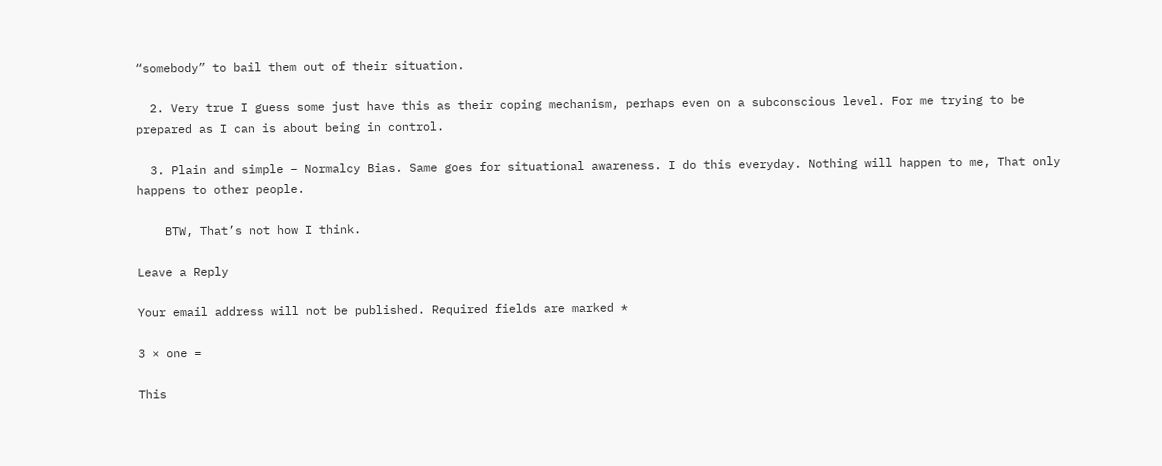“somebody” to bail them out of their situation.

  2. Very true I guess some just have this as their coping mechanism, perhaps even on a subconscious level. For me trying to be prepared as I can is about being in control.

  3. Plain and simple – Normalcy Bias. Same goes for situational awareness. I do this everyday. Nothing will happen to me, That only happens to other people.

    BTW, That’s not how I think.

Leave a Reply

Your email address will not be published. Required fields are marked *

3 × one =

This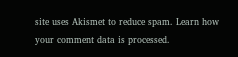site uses Akismet to reduce spam. Learn how your comment data is processed.